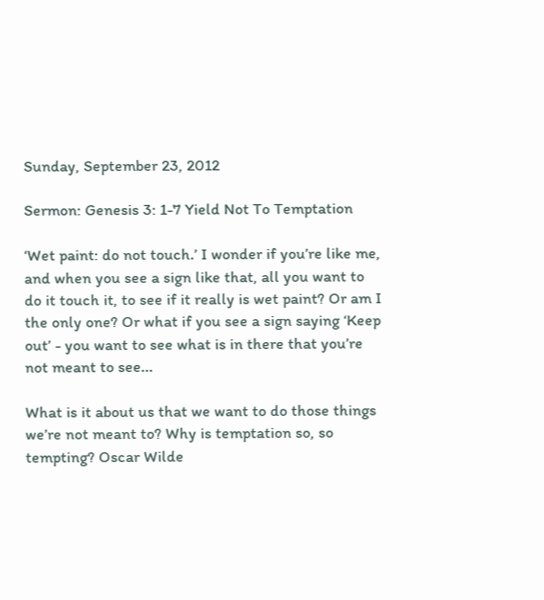Sunday, September 23, 2012

Sermon: Genesis 3: 1-7 Yield Not To Temptation

‘Wet paint: do not touch.’ I wonder if you’re like me, and when you see a sign like that, all you want to do it touch it, to see if it really is wet paint? Or am I the only one? Or what if you see a sign saying ‘Keep out’ - you want to see what is in there that you’re not meant to see...

What is it about us that we want to do those things we’re not meant to? Why is temptation so, so tempting? Oscar Wilde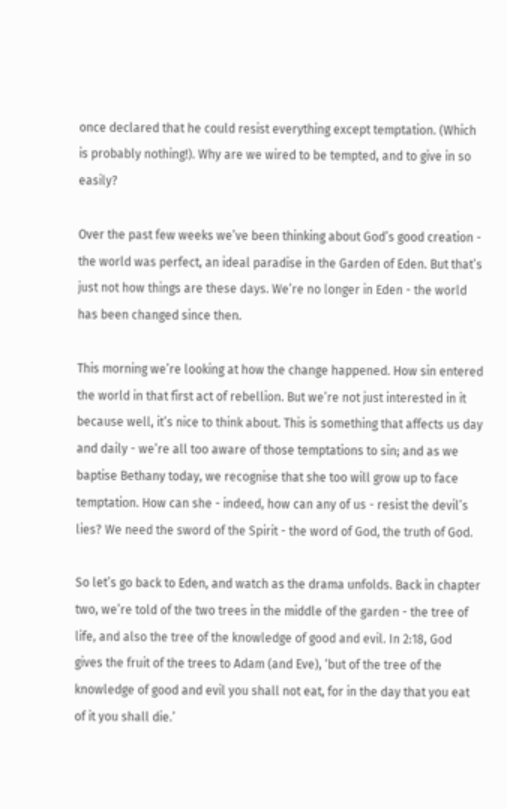once declared that he could resist everything except temptation. (Which is probably nothing!). Why are we wired to be tempted, and to give in so easily?

Over the past few weeks we’ve been thinking about God’s good creation - the world was perfect, an ideal paradise in the Garden of Eden. But that’s just not how things are these days. We’re no longer in Eden - the world has been changed since then.

This morning we’re looking at how the change happened. How sin entered the world in that first act of rebellion. But we’re not just interested in it because well, it’s nice to think about. This is something that affects us day and daily - we’re all too aware of those temptations to sin; and as we baptise Bethany today, we recognise that she too will grow up to face temptation. How can she - indeed, how can any of us - resist the devil’s lies? We need the sword of the Spirit - the word of God, the truth of God.

So let’s go back to Eden, and watch as the drama unfolds. Back in chapter two, we’re told of the two trees in the middle of the garden - the tree of life, and also the tree of the knowledge of good and evil. In 2:18, God gives the fruit of the trees to Adam (and Eve), ‘but of the tree of the knowledge of good and evil you shall not eat, for in the day that you eat of it you shall die.’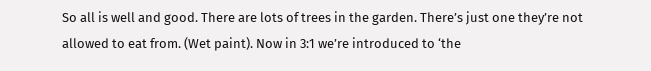So all is well and good. There are lots of trees in the garden. There’s just one they’re not allowed to eat from. (Wet paint). Now in 3:1 we’re introduced to ‘the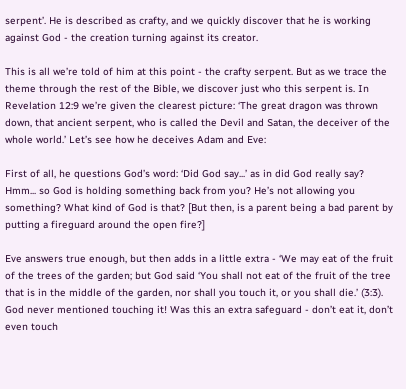serpent’. He is described as crafty, and we quickly discover that he is working against God - the creation turning against its creator.

This is all we’re told of him at this point - the crafty serpent. But as we trace the theme through the rest of the Bible, we discover just who this serpent is. In Revelation 12:9 we’re given the clearest picture: ‘The great dragon was thrown down, that ancient serpent, who is called the Devil and Satan, the deceiver of the whole world.’ Let’s see how he deceives Adam and Eve:

First of all, he questions God’s word: ‘Did God say...’ as in did God really say? Hmm... so God is holding something back from you? He’s not allowing you something? What kind of God is that? [But then, is a parent being a bad parent by putting a fireguard around the open fire?]

Eve answers true enough, but then adds in a little extra - ‘We may eat of the fruit of the trees of the garden; but God said ‘You shall not eat of the fruit of the tree that is in the middle of the garden, nor shall you touch it, or you shall die.’ (3:3). God never mentioned touching it! Was this an extra safeguard - don’t eat it, don’t even touch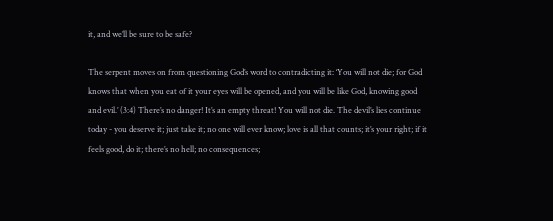it, and we’ll be sure to be safe?

The serpent moves on from questioning God’s word to contradicting it: ‘You will not die; for God knows that when you eat of it your eyes will be opened, and you will be like God, knowing good and evil.’ (3:4) There’s no danger! It’s an empty threat! You will not die. The devil’s lies continue today - you deserve it; just take it; no one will ever know; love is all that counts; it’s your right; if it feels good, do it; there’s no hell; no consequences;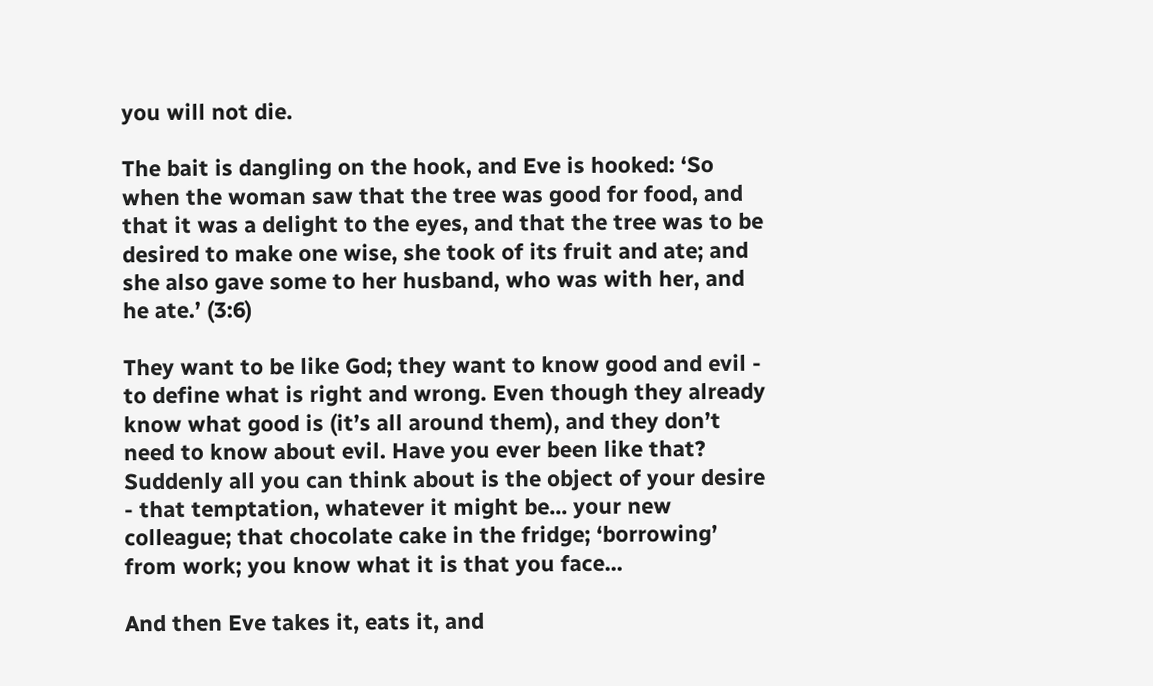you will not die.

The bait is dangling on the hook, and Eve is hooked: ‘So when the woman saw that the tree was good for food, and that it was a delight to the eyes, and that the tree was to be desired to make one wise, she took of its fruit and ate; and she also gave some to her husband, who was with her, and he ate.’ (3:6)

They want to be like God; they want to know good and evil - to define what is right and wrong. Even though they already know what good is (it’s all around them), and they don’t need to know about evil. Have you ever been like that? Suddenly all you can think about is the object of your desire - that temptation, whatever it might be... your new colleague; that chocolate cake in the fridge; ‘borrowing’ from work; you know what it is that you face...

And then Eve takes it, eats it, and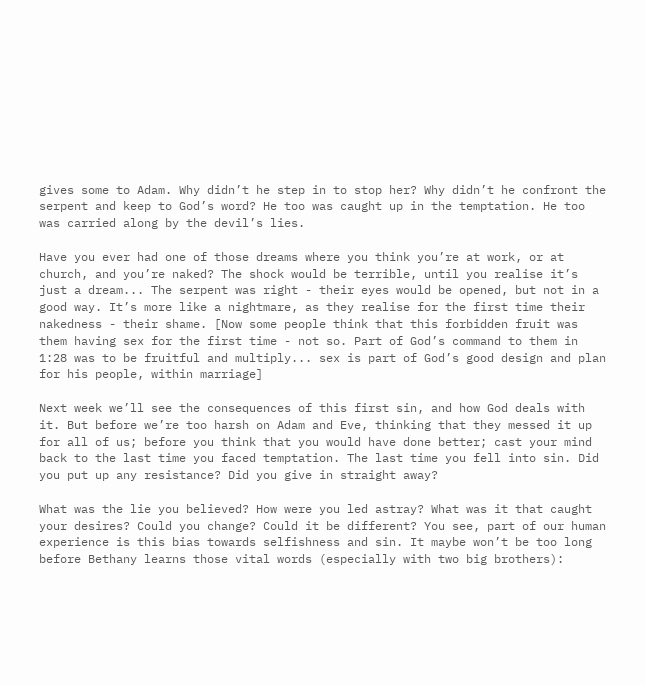gives some to Adam. Why didn’t he step in to stop her? Why didn’t he confront the serpent and keep to God’s word? He too was caught up in the temptation. He too was carried along by the devil’s lies.

Have you ever had one of those dreams where you think you’re at work, or at church, and you’re naked? The shock would be terrible, until you realise it’s just a dream... The serpent was right - their eyes would be opened, but not in a good way. It’s more like a nightmare, as they realise for the first time their nakedness - their shame. [Now some people think that this forbidden fruit was them having sex for the first time - not so. Part of God’s command to them in 1:28 was to be fruitful and multiply... sex is part of God’s good design and plan for his people, within marriage]

Next week we’ll see the consequences of this first sin, and how God deals with it. But before we’re too harsh on Adam and Eve, thinking that they messed it up for all of us; before you think that you would have done better; cast your mind back to the last time you faced temptation. The last time you fell into sin. Did you put up any resistance? Did you give in straight away?

What was the lie you believed? How were you led astray? What was it that caught your desires? Could you change? Could it be different? You see, part of our human experience is this bias towards selfishness and sin. It maybe won’t be too long before Bethany learns those vital words (especially with two big brothers):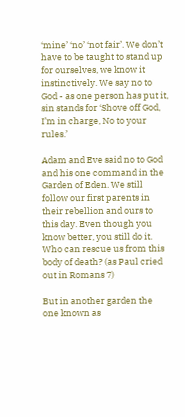‘mine’ ‘no’ ‘not fair’. We don’t have to be taught to stand up for ourselves, we know it instinctively. We say no to God - as one person has put it, sin stands for ‘Shove off God, I’m in charge, No to your rules.’

Adam and Eve said no to God and his one command in the Garden of Eden. We still follow our first parents in their rebellion and ours to this day. Even though you know better, you still do it. Who can rescue us from this body of death? (as Paul cried out in Romans 7)

But in another garden the one known as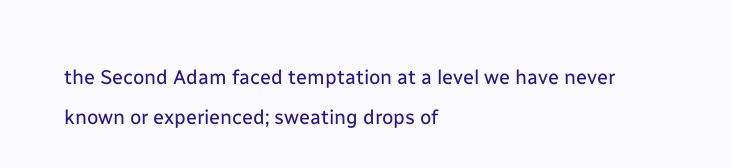the Second Adam faced temptation at a level we have never known or experienced; sweating drops of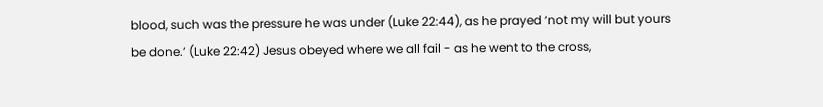blood, such was the pressure he was under (Luke 22:44), as he prayed ‘not my will but yours be done.’ (Luke 22:42) Jesus obeyed where we all fail - as he went to the cross,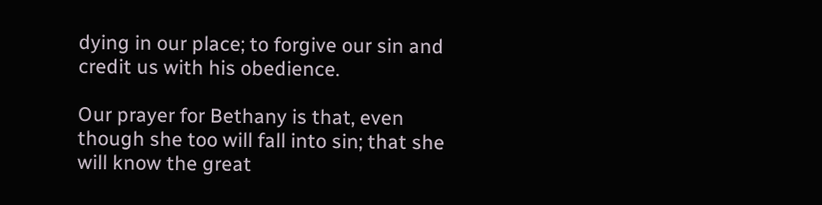dying in our place; to forgive our sin and credit us with his obedience.

Our prayer for Bethany is that, even though she too will fall into sin; that she will know the great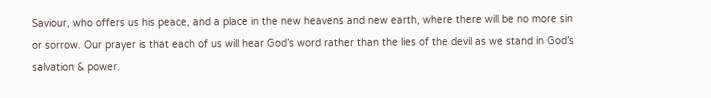Saviour, who offers us his peace, and a place in the new heavens and new earth, where there will be no more sin or sorrow. Our prayer is that each of us will hear God’s word rather than the lies of the devil as we stand in God’s salvation & power.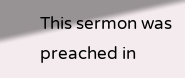This sermon was preached in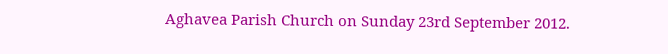Aghavea Parish Church on Sunday 23rd September 2012.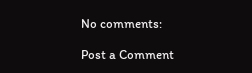No comments:

Post a Comment